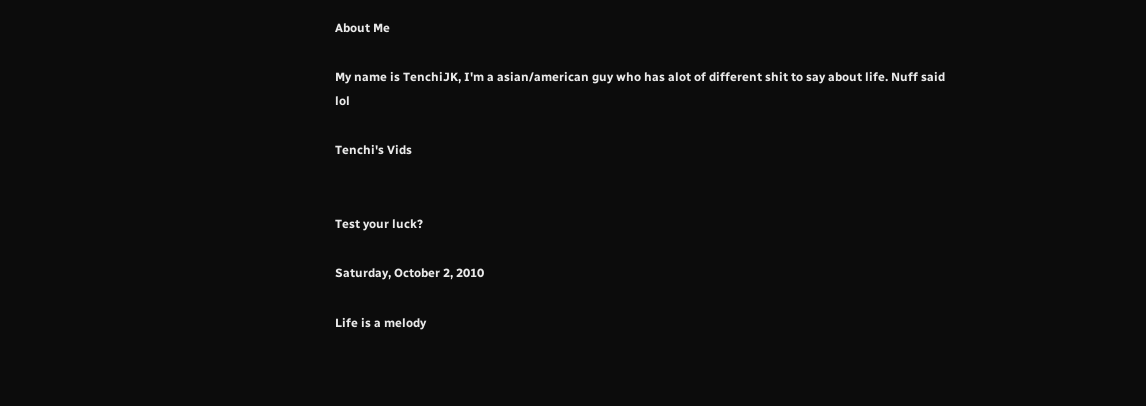About Me

My name is TenchiJK, I'm a asian/american guy who has alot of different shit to say about life. Nuff said lol

Tenchi's Vids


Test your luck?

Saturday, October 2, 2010

Life is a melody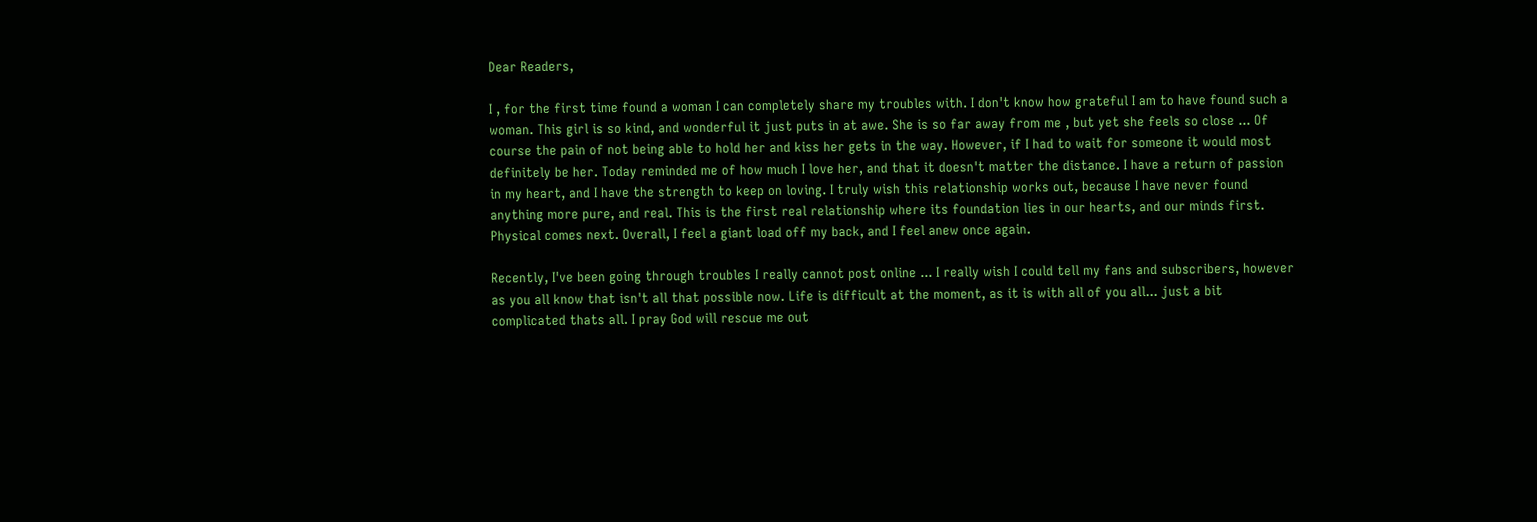Dear Readers,

I , for the first time found a woman I can completely share my troubles with. I don't know how grateful I am to have found such a woman. This girl is so kind, and wonderful it just puts in at awe. She is so far away from me , but yet she feels so close ... Of course the pain of not being able to hold her and kiss her gets in the way. However, if I had to wait for someone it would most definitely be her. Today reminded me of how much I love her, and that it doesn't matter the distance. I have a return of passion in my heart, and I have the strength to keep on loving. I truly wish this relationship works out, because I have never found anything more pure, and real. This is the first real relationship where its foundation lies in our hearts, and our minds first. Physical comes next. Overall, I feel a giant load off my back, and I feel anew once again.

Recently, I've been going through troubles I really cannot post online ... I really wish I could tell my fans and subscribers, however as you all know that isn't all that possible now. Life is difficult at the moment, as it is with all of you all... just a bit complicated thats all. I pray God will rescue me out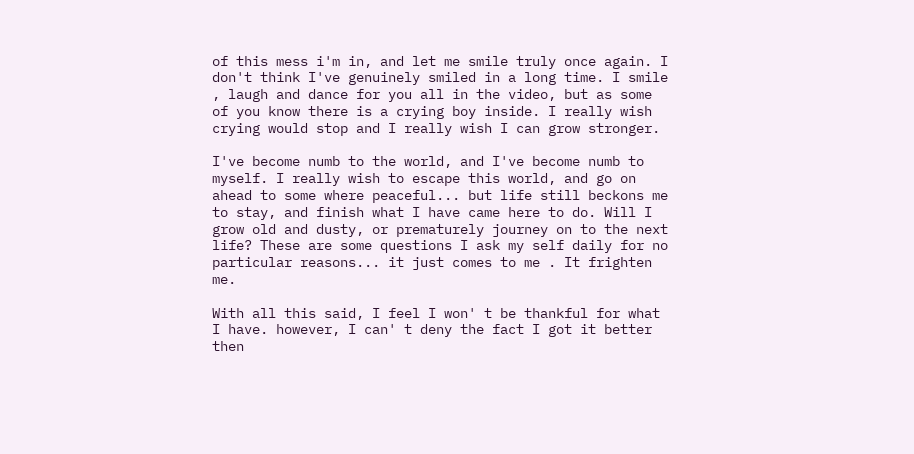of this mess i'm in, and let me smile truly once again. I don't think I've genuinely smiled in a long time. I smile , laugh and dance for you all in the video, but as some of you know there is a crying boy inside. I really wish crying would stop and I really wish I can grow stronger.

I've become numb to the world, and I've become numb to myself. I really wish to escape this world, and go on ahead to some where peaceful... but life still beckons me to stay, and finish what I have came here to do. Will I grow old and dusty, or prematurely journey on to the next life? These are some questions I ask my self daily for no particular reasons... it just comes to me . It frighten me.

With all this said, I feel I won' t be thankful for what I have. however, I can' t deny the fact I got it better then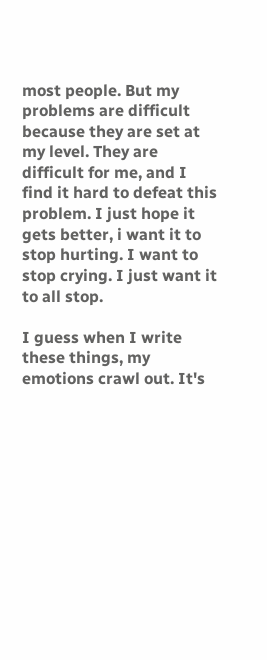most people. But my problems are difficult because they are set at my level. They are difficult for me, and I find it hard to defeat this problem. I just hope it gets better, i want it to stop hurting. I want to stop crying. I just want it to all stop.

I guess when I write these things, my emotions crawl out. It's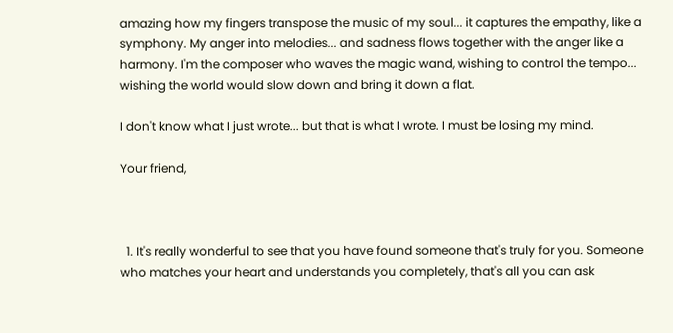amazing how my fingers transpose the music of my soul... it captures the empathy, like a symphony. My anger into melodies... and sadness flows together with the anger like a harmony. I'm the composer who waves the magic wand, wishing to control the tempo... wishing the world would slow down and bring it down a flat.

I don't know what I just wrote... but that is what I wrote. I must be losing my mind.

Your friend,



  1. It's really wonderful to see that you have found someone that's truly for you. Someone who matches your heart and understands you completely, that's all you can ask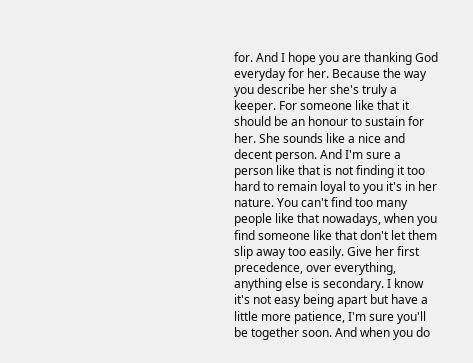for. And I hope you are thanking God everyday for her. Because the way you describe her she's truly a keeper. For someone like that it should be an honour to sustain for her. She sounds like a nice and decent person. And I'm sure a person like that is not finding it too hard to remain loyal to you it's in her nature. You can't find too many people like that nowadays, when you find someone like that don't let them slip away too easily. Give her first precedence, over everything, anything else is secondary. I know it's not easy being apart but have a little more patience, I'm sure you'll be together soon. And when you do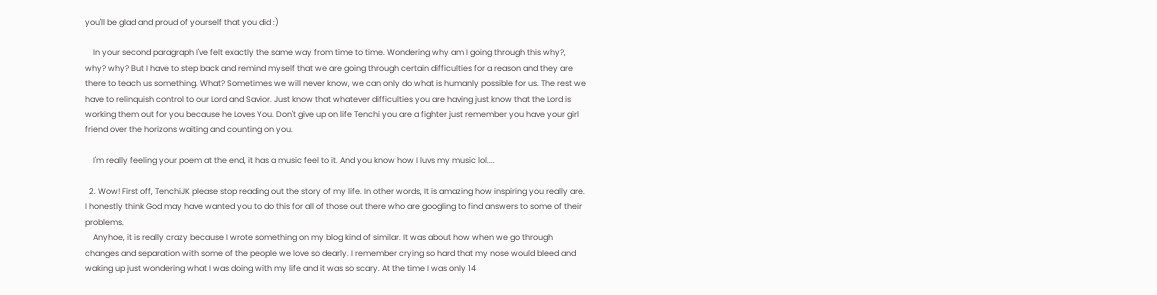you'll be glad and proud of yourself that you did :)

    In your second paragraph I've felt exactly the same way from time to time. Wondering why am I going through this why?, why? why? But I have to step back and remind myself that we are going through certain difficulties for a reason and they are there to teach us something. What? Sometimes we will never know, we can only do what is humanly possible for us. The rest we have to relinquish control to our Lord and Savior. Just know that whatever difficulties you are having just know that the Lord is working them out for you because he Loves You. Don't give up on life Tenchi you are a fighter just remember you have your girl friend over the horizons waiting and counting on you.

    I'm really feeling your poem at the end, it has a music feel to it. And you know how I luvs my music lol....

  2. Wow! First off, TenchiJK please stop reading out the story of my life. In other words, It is amazing how inspiring you really are. I honestly think God may have wanted you to do this for all of those out there who are googling to find answers to some of their problems.
    Anyhoe, it is really crazy because I wrote something on my blog kind of similar. It was about how when we go through changes and separation with some of the people we love so dearly. I remember crying so hard that my nose would bleed and waking up just wondering what I was doing with my life and it was so scary. At the time I was only 14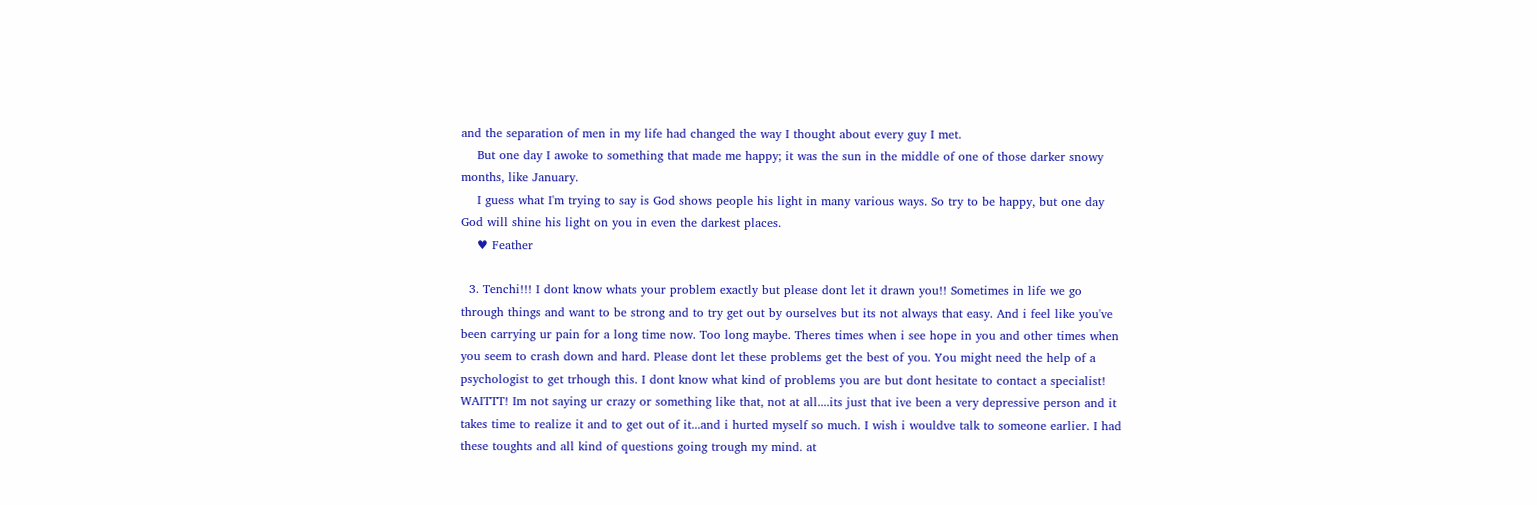and the separation of men in my life had changed the way I thought about every guy I met.
    But one day I awoke to something that made me happy; it was the sun in the middle of one of those darker snowy months, like January.
    I guess what I'm trying to say is God shows people his light in many various ways. So try to be happy, but one day God will shine his light on you in even the darkest places.
    ♥ Feather

  3. Tenchi!!! I dont know whats your problem exactly but please dont let it drawn you!! Sometimes in life we go through things and want to be strong and to try get out by ourselves but its not always that easy. And i feel like you've been carrying ur pain for a long time now. Too long maybe. Theres times when i see hope in you and other times when you seem to crash down and hard. Please dont let these problems get the best of you. You might need the help of a psychologist to get trhough this. I dont know what kind of problems you are but dont hesitate to contact a specialist! WAITTT! Im not saying ur crazy or something like that, not at all....its just that ive been a very depressive person and it takes time to realize it and to get out of it...and i hurted myself so much. I wish i wouldve talk to someone earlier. I had these toughts and all kind of questions going trough my mind. at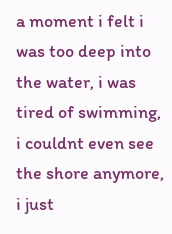a moment i felt i was too deep into the water, i was tired of swimming, i couldnt even see the shore anymore, i just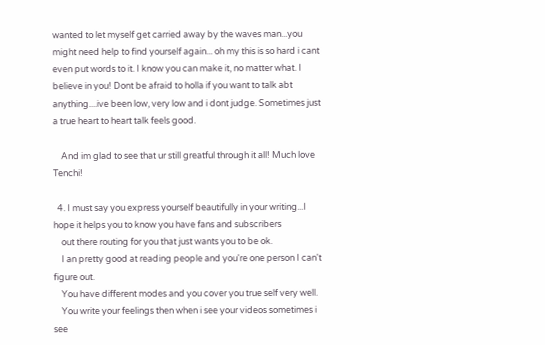wanted to let myself get carried away by the waves man...you might need help to find yourself again... oh my this is so hard i cant even put words to it. I know you can make it, no matter what. I believe in you! Dont be afraid to holla if you want to talk abt anything....ive been low, very low and i dont judge. Sometimes just a true heart to heart talk feels good.

    And im glad to see that ur still greatful through it all! Much love Tenchi!

  4. I must say you express yourself beautifully in your writing...I hope it helps you to know you have fans and subscribers
    out there routing for you that just wants you to be ok.
    I an pretty good at reading people and you're one person I can't figure out.
    You have different modes and you cover you true self very well.
    You write your feelings then when i see your videos sometimes i see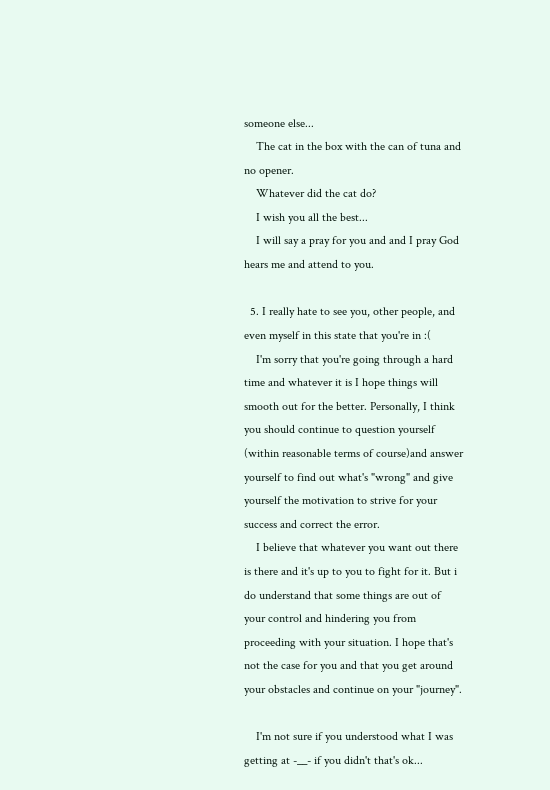someone else...
    The cat in the box with the can of tuna and no opener.
    Whatever did the cat do?
    I wish you all the best...
    I will say a pray for you and and I pray God hears me and attend to you.

  5. I really hate to see you, other people, and even myself in this state that you're in :(
    I'm sorry that you're going through a hard time and whatever it is I hope things will smooth out for the better. Personally, I think you should continue to question yourself (within reasonable terms of course)and answer yourself to find out what's "wrong" and give yourself the motivation to strive for your success and correct the error.
    I believe that whatever you want out there is there and it's up to you to fight for it. But i do understand that some things are out of your control and hindering you from proceeding with your situation. I hope that's not the case for you and that you get around your obstacles and continue on your "journey".

    I'm not sure if you understood what I was getting at -__- if you didn't that's ok...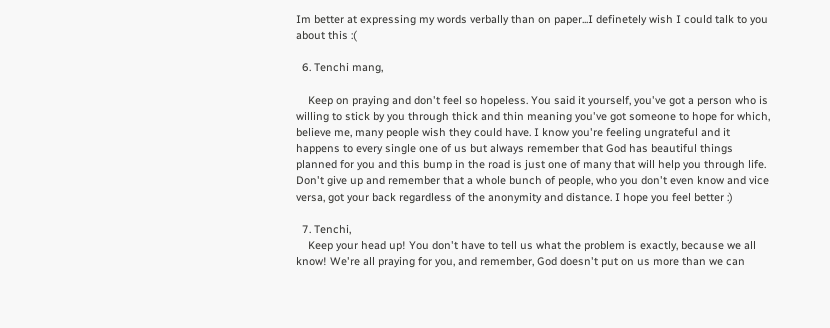Im better at expressing my words verbally than on paper...I definetely wish I could talk to you about this :(

  6. Tenchi mang,

    Keep on praying and don't feel so hopeless. You said it yourself, you've got a person who is willing to stick by you through thick and thin meaning you've got someone to hope for which, believe me, many people wish they could have. I know you're feeling ungrateful and it happens to every single one of us but always remember that God has beautiful things planned for you and this bump in the road is just one of many that will help you through life. Don't give up and remember that a whole bunch of people, who you don't even know and vice versa, got your back regardless of the anonymity and distance. I hope you feel better :)

  7. Tenchi,
    Keep your head up! You don't have to tell us what the problem is exactly, because we all know! We're all praying for you, and remember, God doesn't put on us more than we can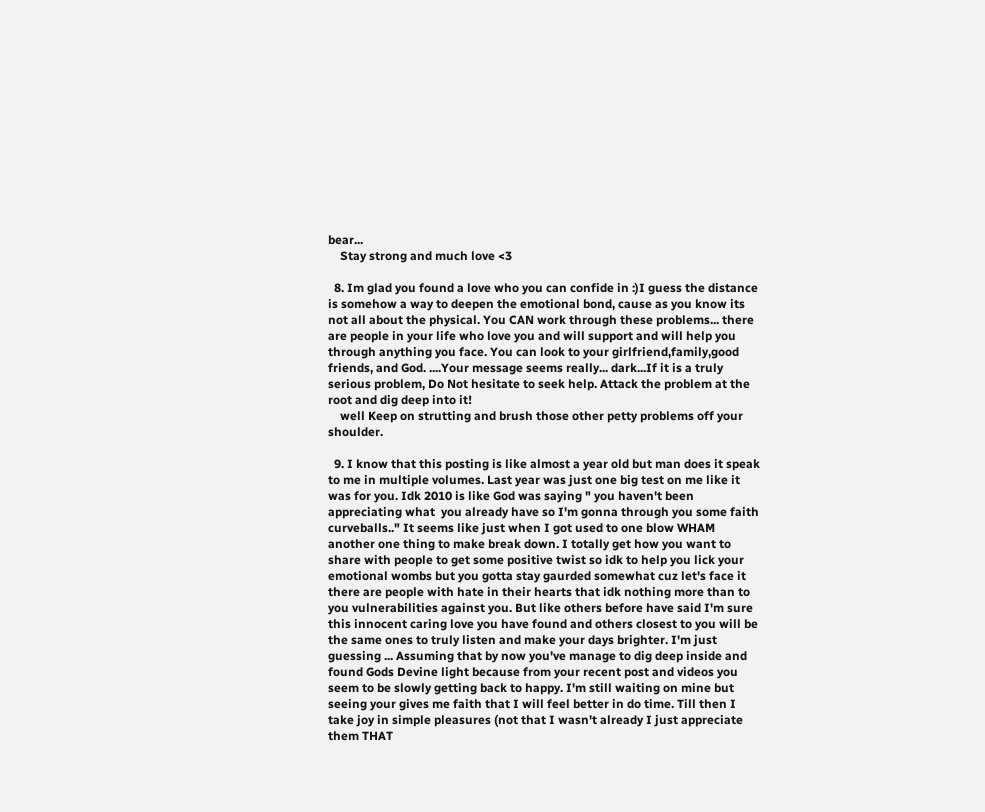bear...
    Stay strong and much love <3

  8. Im glad you found a love who you can confide in :)I guess the distance is somehow a way to deepen the emotional bond, cause as you know its not all about the physical. You CAN work through these problems... there are people in your life who love you and will support and will help you through anything you face. You can look to your girlfriend,family,good friends, and God. ....Your message seems really... dark...If it is a truly serious problem, Do Not hesitate to seek help. Attack the problem at the root and dig deep into it!
    well Keep on strutting and brush those other petty problems off your shoulder.

  9. I know that this posting is like almost a year old but man does it speak to me in multiple volumes. Last year was just one big test on me like it was for you. Idk 2010 is like God was saying " you haven't been appreciating what  you already have so I'm gonna through you some faith curveballs.." It seems like just when I got used to one blow WHAM another one thing to make break down. I totally get how you want to share with people to get some positive twist so idk to help you lick your emotional wombs but you gotta stay gaurded somewhat cuz let's face it there are people with hate in their hearts that idk nothing more than to you vulnerabilities against you. But like others before have said I'm sure this innocent caring love you have found and others closest to you will be the same ones to truly listen and make your days brighter. I'm just guessing ... Assuming that by now you've manage to dig deep inside and found Gods Devine light because from your recent post and videos you seem to be slowly getting back to happy. I'm still waiting on mine but seeing your gives me faith that I will feel better in do time. Till then I take joy in simple pleasures (not that I wasn't already I just appreciate them THAT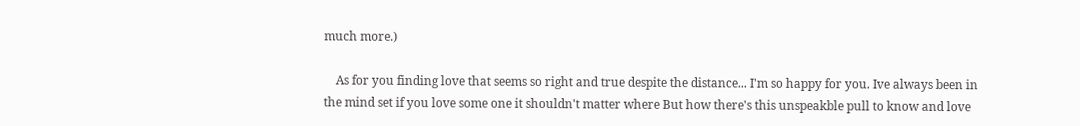much more.)

    As for you finding love that seems so right and true despite the distance... I'm so happy for you. Ive always been in the mind set if you love some one it shouldn't matter where But how there's this unspeakble pull to know and love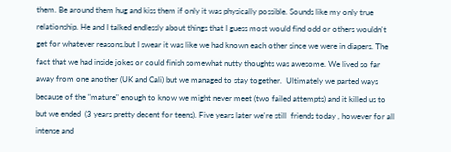them. Be around them hug and kiss them if only it was physically possible. Sounds like my only true relationship. He and I talked endlessly about things that I guess most would find odd or others wouldn't get for whatever reasons.but I swear it was like we had known each other since we were in diapers. The fact that we had inside jokes or could finish somewhat nutty thoughts was awesome. We lived so far away from one another (UK and Cali) but we managed to stay together.  Ultimately we parted ways because of the "mature" enough to know we might never meet (two failed attempts) and it killed us to but we ended  (3 years pretty decent for teens). Five years later we're still  friends today , however for all intense and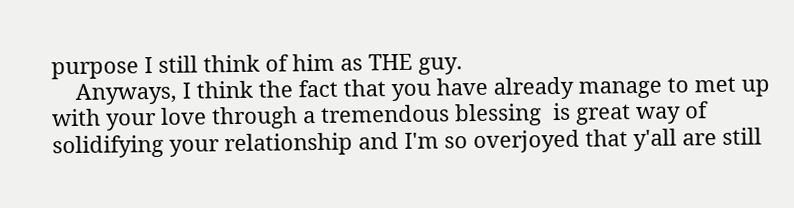purpose I still think of him as THE guy.
    Anyways, I think the fact that you have already manage to met up with your love through a tremendous blessing  is great way of solidifying your relationship and I'm so overjoyed that y'all are still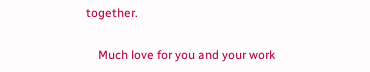together.

    Much love for you and your work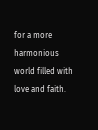for a more harmonious world filled with love and faith.